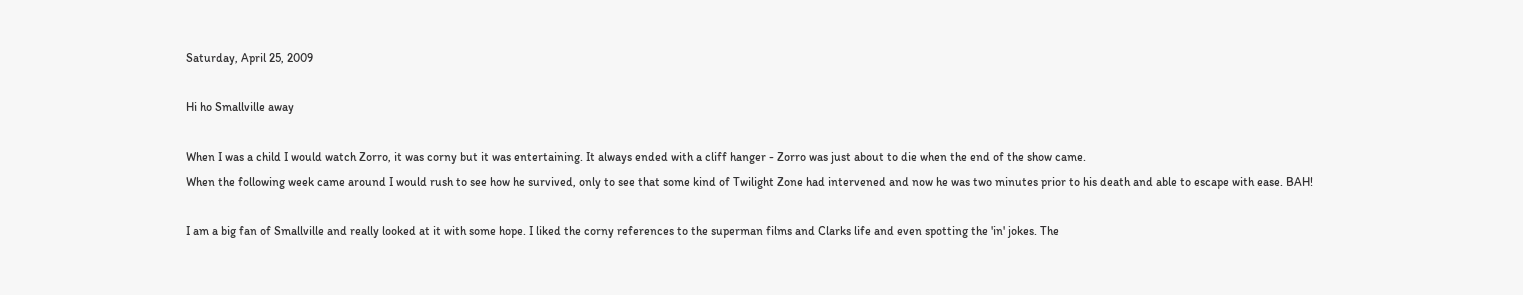Saturday, April 25, 2009

Hi ho Smallville away

When I was a child I would watch Zorro, it was corny but it was entertaining. It always ended with a cliff hanger - Zorro was just about to die when the end of the show came.
When the following week came around I would rush to see how he survived, only to see that some kind of Twilight Zone had intervened and now he was two minutes prior to his death and able to escape with ease. BAH!

I am a big fan of Smallville and really looked at it with some hope. I liked the corny references to the superman films and Clarks life and even spotting the 'in' jokes. The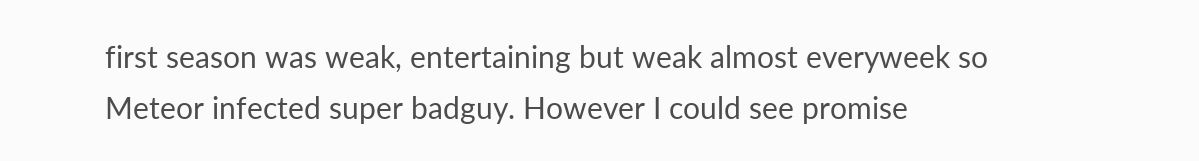first season was weak, entertaining but weak almost everyweek so Meteor infected super badguy. However I could see promise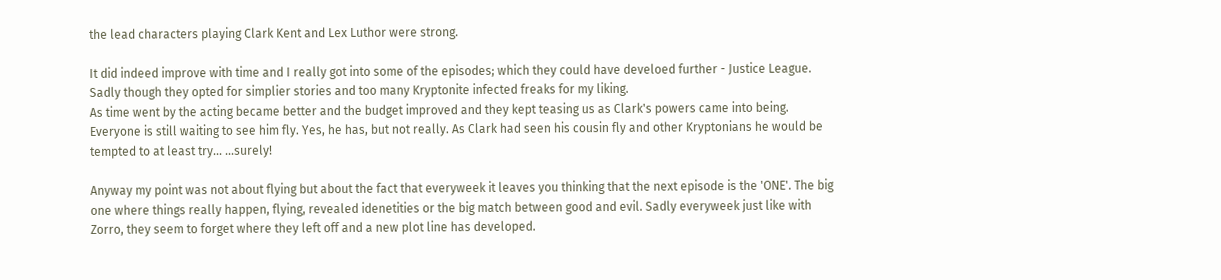the lead characters playing Clark Kent and Lex Luthor were strong.

It did indeed improve with time and I really got into some of the episodes; which they could have develoed further - Justice League. Sadly though they opted for simplier stories and too many Kryptonite infected freaks for my liking.
As time went by the acting became better and the budget improved and they kept teasing us as Clark's powers came into being. Everyone is still waiting to see him fly. Yes, he has, but not really. As Clark had seen his cousin fly and other Kryptonians he would be tempted to at least try... ...surely!

Anyway my point was not about flying but about the fact that everyweek it leaves you thinking that the next episode is the 'ONE'. The big one where things really happen, flying, revealed idenetities or the big match between good and evil. Sadly everyweek just like with Zorro, they seem to forget where they left off and a new plot line has developed.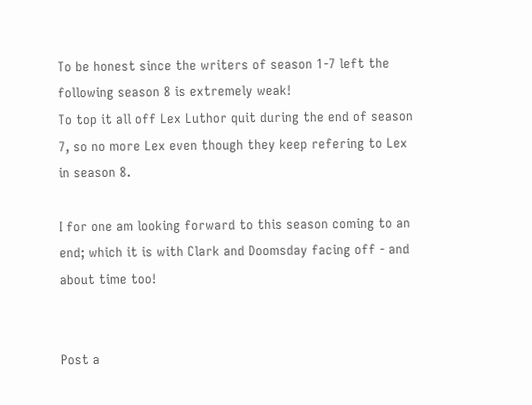To be honest since the writers of season 1-7 left the following season 8 is extremely weak!
To top it all off Lex Luthor quit during the end of season 7, so no more Lex even though they keep refering to Lex in season 8.

I for one am looking forward to this season coming to an end; which it is with Clark and Doomsday facing off - and about time too!


Post a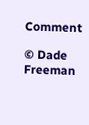Comment

© Dade Freeman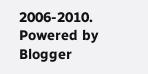2006-2010. Powered by Blogger